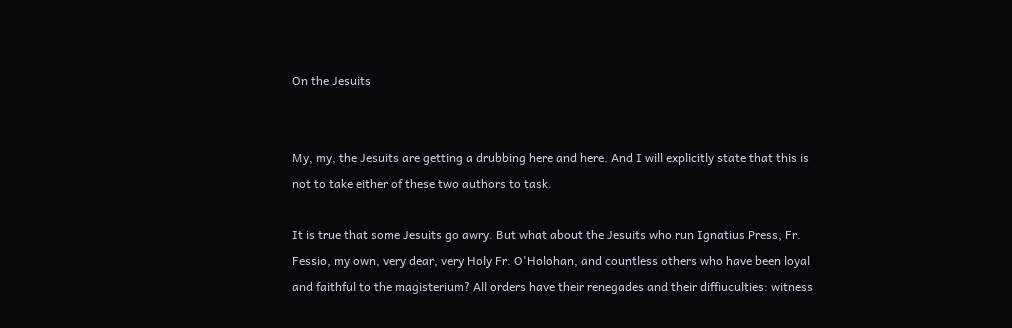On the Jesuits


My, my, the Jesuits are getting a drubbing here and here. And I will explicitly state that this is not to take either of these two authors to task.

It is true that some Jesuits go awry. But what about the Jesuits who run Ignatius Press, Fr. Fessio, my own, very dear, very Holy Fr. O'Holohan, and countless others who have been loyal and faithful to the magisterium? All orders have their renegades and their diffiuculties: witness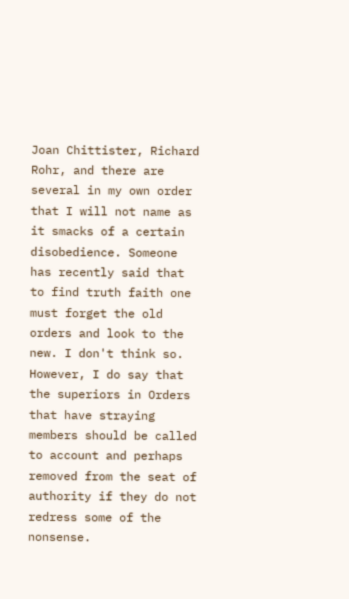Joan Chittister, Richard Rohr, and there are several in my own order that I will not name as it smacks of a certain disobedience. Someone has recently said that to find truth faith one must forget the old orders and look to the new. I don't think so. However, I do say that the superiors in Orders that have straying members should be called to account and perhaps removed from the seat of authority if they do not redress some of the nonsense.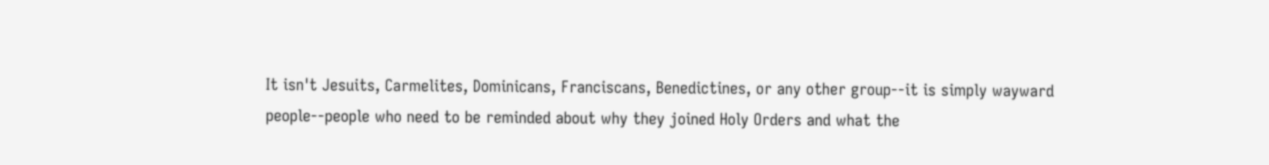It isn't Jesuits, Carmelites, Dominicans, Franciscans, Benedictines, or any other group--it is simply wayward people--people who need to be reminded about why they joined Holy Orders and what the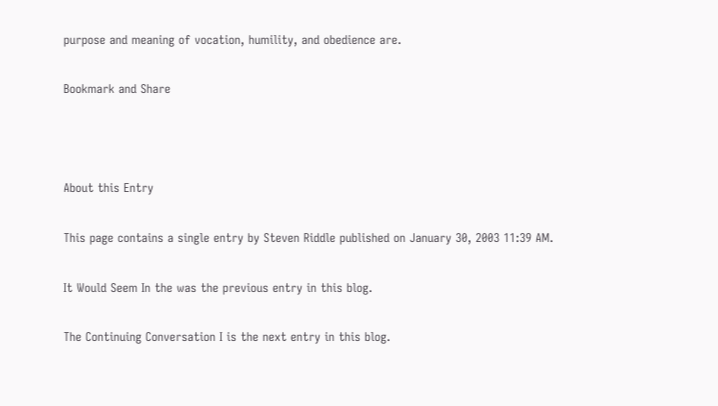purpose and meaning of vocation, humility, and obedience are.

Bookmark and Share



About this Entry

This page contains a single entry by Steven Riddle published on January 30, 2003 11:39 AM.

It Would Seem In the was the previous entry in this blog.

The Continuing Conversation I is the next entry in this blog.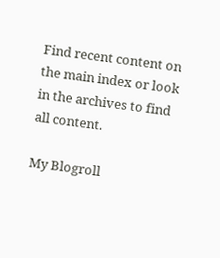Find recent content on the main index or look in the archives to find all content.

My Blogroll